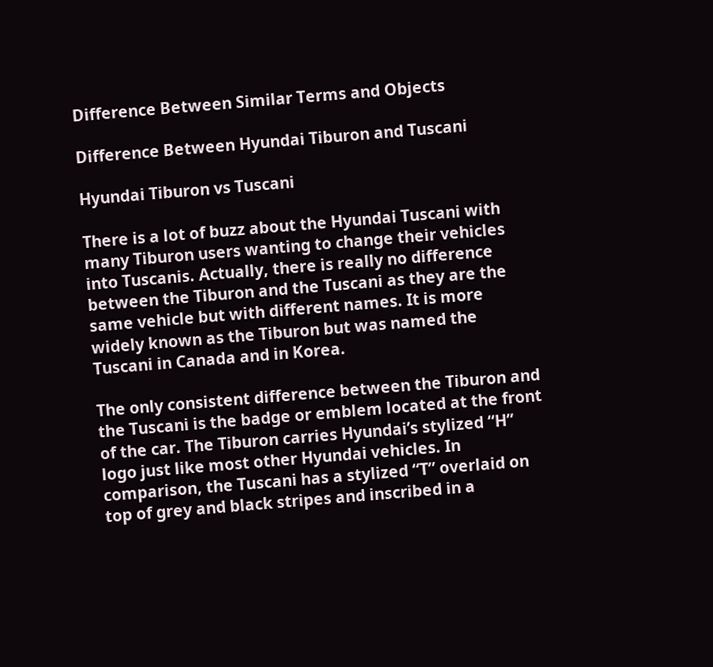Difference Between Similar Terms and Objects

Difference Between Hyundai Tiburon and Tuscani

Hyundai Tiburon vs Tuscani

There is a lot of buzz about the Hyundai Tuscani with many Tiburon users wanting to change their vehicles into Tuscanis. Actually, there is really no difference between the Tiburon and the Tuscani as they are the same vehicle but with different names. It is more widely known as the Tiburon but was named the Tuscani in Canada and in Korea.

The only consistent difference between the Tiburon and the Tuscani is the badge or emblem located at the front of the car. The Tiburon carries Hyundai’s stylized “H” logo just like most other Hyundai vehicles. In comparison, the Tuscani has a stylized “T” overlaid on top of grey and black stripes and inscribed in a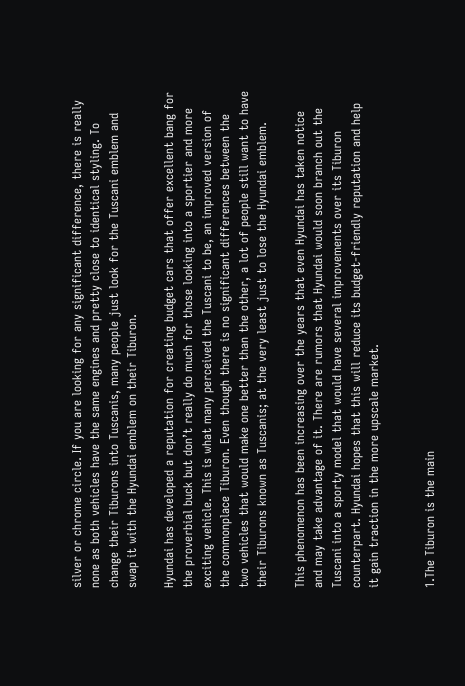silver or chrome circle. If you are looking for any significant difference, there is really none as both vehicles have the same engines and pretty close to identical styling. To change their Tiburons into Tuscanis, many people just look for the Tuscani emblem and swap it with the Hyundai emblem on their Tiburon.

Hyundai has developed a reputation for creating budget cars that offer excellent bang for the proverbial buck but don’t really do much for those looking into a sportier and more exciting vehicle. This is what many perceived the Tuscani to be, an improved version of the commonplace Tiburon. Even though there is no significant differences between the two vehicles that would make one better than the other, a lot of people still want to have their Tiburons known as Tuscanis; at the very least just to lose the Hyundai emblem.

This phenomenon has been increasing over the years that even Hyundai has taken notice and may take advantage of it. There are rumors that Hyundai would soon branch out the Tuscani into a sporty model that would have several improvements over its Tiburon counterpart. Hyundai hopes that this will reduce its budget-friendly reputation and help it gain traction in the more upscale market.


1.The Tiburon is the main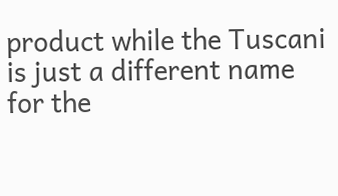product while the Tuscani is just a different name for the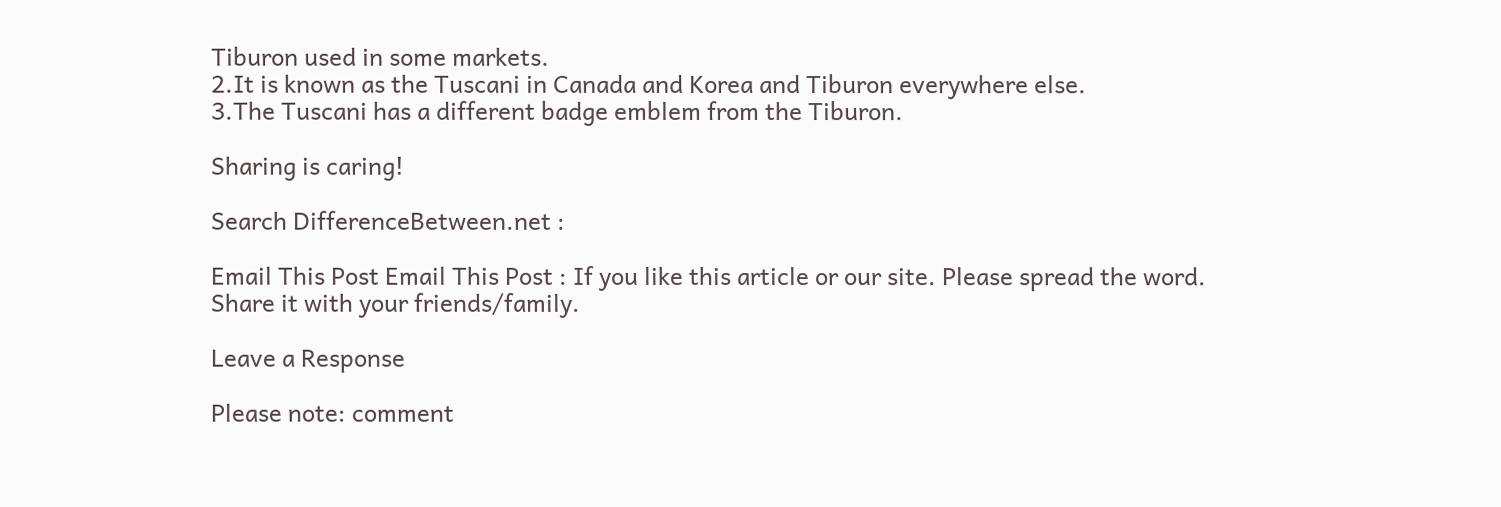Tiburon used in some markets.
2.It is known as the Tuscani in Canada and Korea and Tiburon everywhere else.
3.The Tuscani has a different badge emblem from the Tiburon.

Sharing is caring!

Search DifferenceBetween.net :

Email This Post Email This Post : If you like this article or our site. Please spread the word. Share it with your friends/family.

Leave a Response

Please note: comment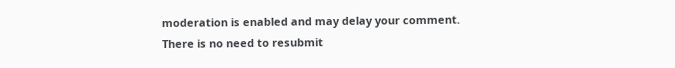moderation is enabled and may delay your comment. There is no need to resubmit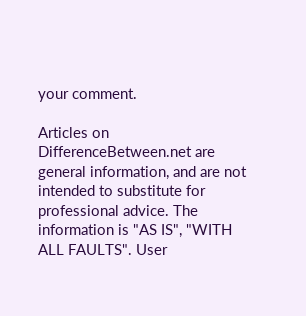your comment.

Articles on DifferenceBetween.net are general information, and are not intended to substitute for professional advice. The information is "AS IS", "WITH ALL FAULTS". User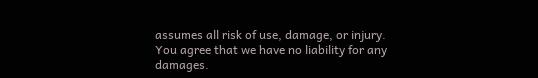assumes all risk of use, damage, or injury. You agree that we have no liability for any damages.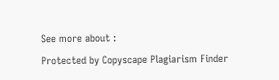See more about :
Protected by Copyscape Plagiarism Finder